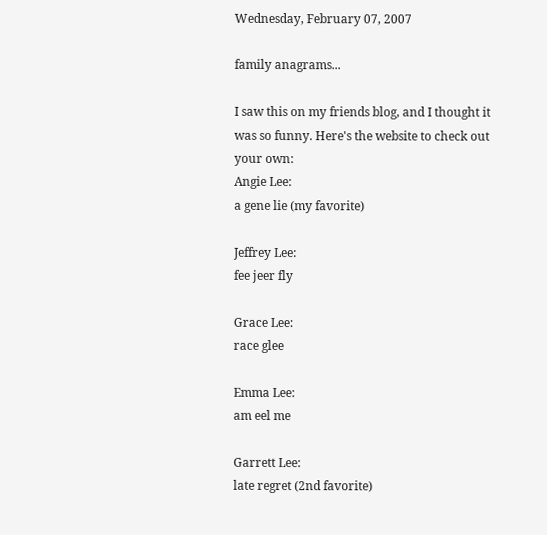Wednesday, February 07, 2007

family anagrams...

I saw this on my friends blog, and I thought it was so funny. Here's the website to check out your own:
Angie Lee:
a gene lie (my favorite)

Jeffrey Lee:
fee jeer fly

Grace Lee:
race glee

Emma Lee:
am eel me

Garrett Lee:
late regret (2nd favorite)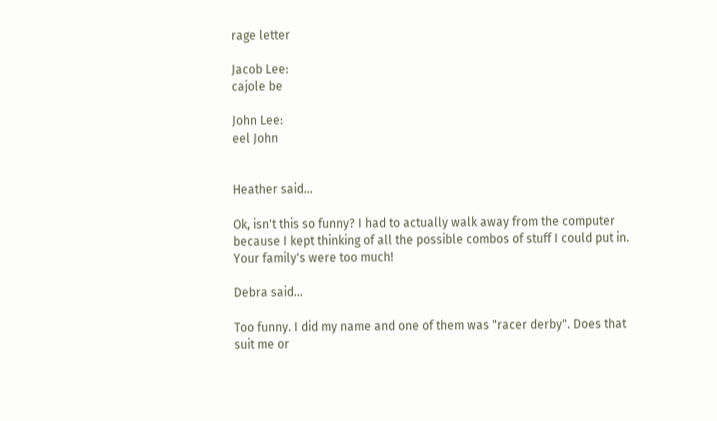rage letter

Jacob Lee:
cajole be

John Lee:
eel John


Heather said...

Ok, isn't this so funny? I had to actually walk away from the computer because I kept thinking of all the possible combos of stuff I could put in. Your family's were too much!

Debra said...

Too funny. I did my name and one of them was "racer derby". Does that suit me or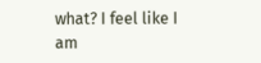what? I feel like I am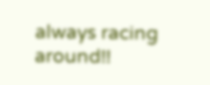always racing around!!